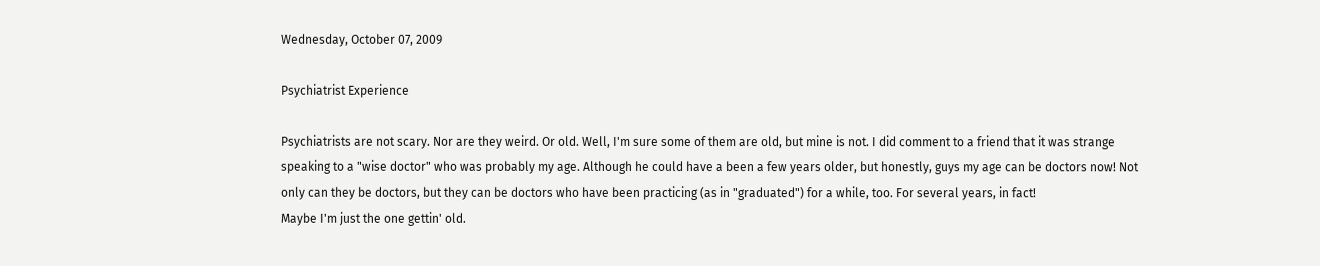Wednesday, October 07, 2009

Psychiatrist Experience

Psychiatrists are not scary. Nor are they weird. Or old. Well, I'm sure some of them are old, but mine is not. I did comment to a friend that it was strange speaking to a "wise doctor" who was probably my age. Although he could have a been a few years older, but honestly, guys my age can be doctors now! Not only can they be doctors, but they can be doctors who have been practicing (as in "graduated") for a while, too. For several years, in fact!
Maybe I'm just the one gettin' old.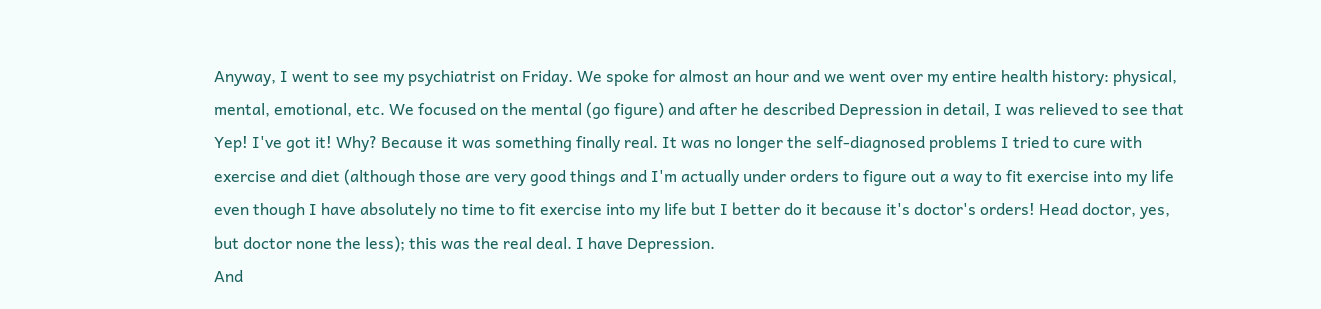Anyway, I went to see my psychiatrist on Friday. We spoke for almost an hour and we went over my entire health history: physical, mental, emotional, etc. We focused on the mental (go figure) and after he described Depression in detail, I was relieved to see that Yep! I've got it! Why? Because it was something finally real. It was no longer the self-diagnosed problems I tried to cure with exercise and diet (although those are very good things and I'm actually under orders to figure out a way to fit exercise into my life even though I have absolutely no time to fit exercise into my life but I better do it because it's doctor's orders! Head doctor, yes, but doctor none the less); this was the real deal. I have Depression.
And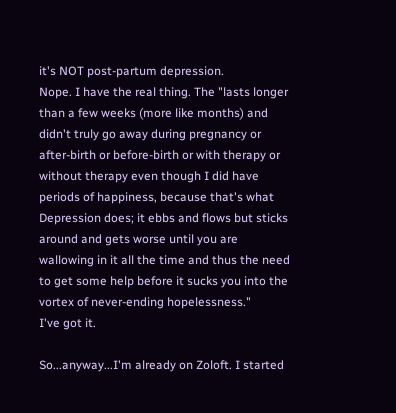it's NOT post-partum depression.
Nope. I have the real thing. The "lasts longer than a few weeks (more like months) and didn't truly go away during pregnancy or after-birth or before-birth or with therapy or without therapy even though I did have periods of happiness, because that's what Depression does; it ebbs and flows but sticks around and gets worse until you are wallowing in it all the time and thus the need to get some help before it sucks you into the vortex of never-ending hopelessness."
I've got it.

So...anyway...I'm already on Zoloft. I started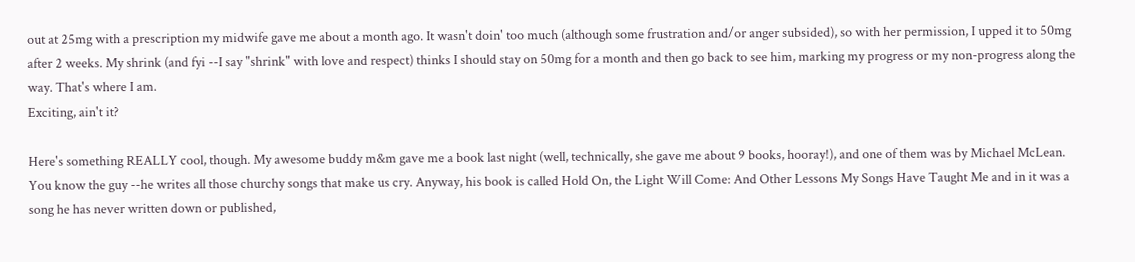out at 25mg with a prescription my midwife gave me about a month ago. It wasn't doin' too much (although some frustration and/or anger subsided), so with her permission, I upped it to 50mg after 2 weeks. My shrink (and fyi --I say "shrink" with love and respect) thinks I should stay on 50mg for a month and then go back to see him, marking my progress or my non-progress along the way. That's where I am.
Exciting, ain't it?

Here's something REALLY cool, though. My awesome buddy m&m gave me a book last night (well, technically, she gave me about 9 books, hooray!), and one of them was by Michael McLean. You know the guy --he writes all those churchy songs that make us cry. Anyway, his book is called Hold On, the Light Will Come: And Other Lessons My Songs Have Taught Me and in it was a song he has never written down or published,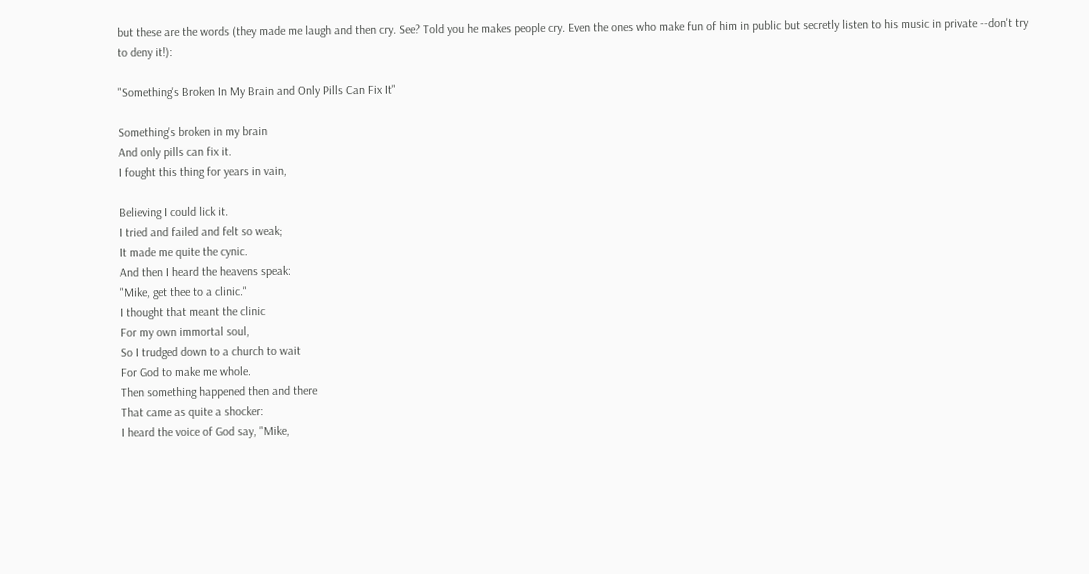but these are the words (they made me laugh and then cry. See? Told you he makes people cry. Even the ones who make fun of him in public but secretly listen to his music in private --don't try to deny it!):

"Something's Broken In My Brain and Only Pills Can Fix It"

Something's broken in my brain
And only pills can fix it.
I fought this thing for years in vain,

Believing I could lick it.
I tried and failed and felt so weak;
It made me quite the cynic.
And then I heard the heavens speak:
"Mike, get thee to a clinic."
I thought that meant the clinic
For my own immortal soul,
So I trudged down to a church to wait
For God to make me whole.
Then something happened then and there
That came as quite a shocker:
I heard the voice of God say, "Mike,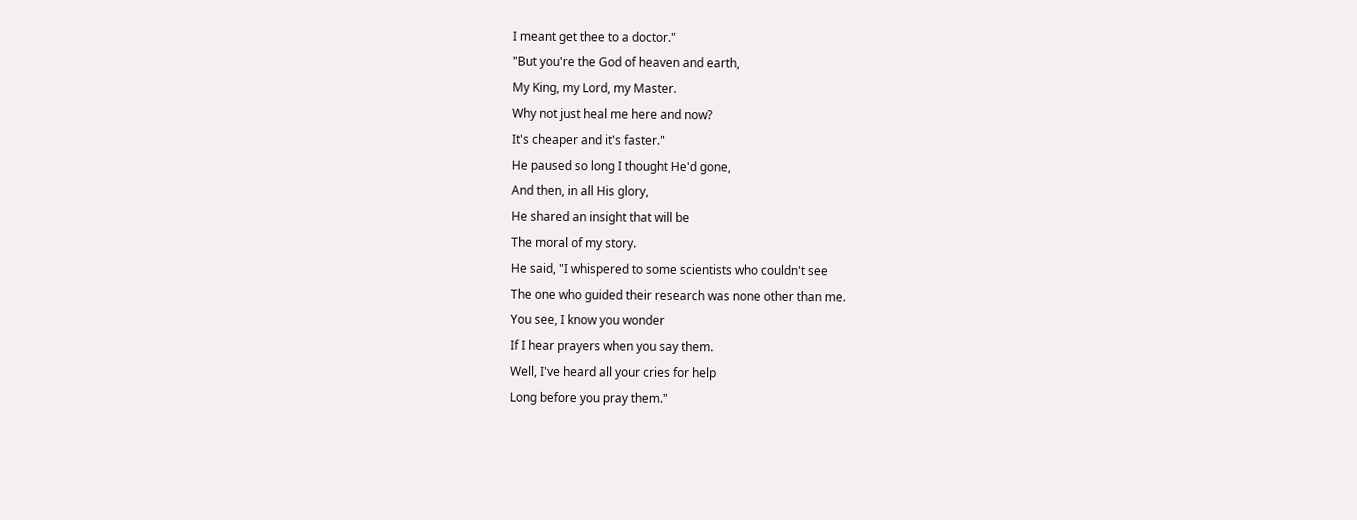I meant get thee to a doctor."
"But you're the God of heaven and earth,
My King, my Lord, my Master.
Why not just heal me here and now?
It's cheaper and it's faster."
He paused so long I thought He'd gone,
And then, in all His glory,
He shared an insight that will be
The moral of my story.
He said, "I whispered to some scientists who couldn't see
The one who guided their research was none other than me.
You see, I know you wonder
If I hear prayers when you say them.
Well, I've heard all your cries for help
Long before you pray them."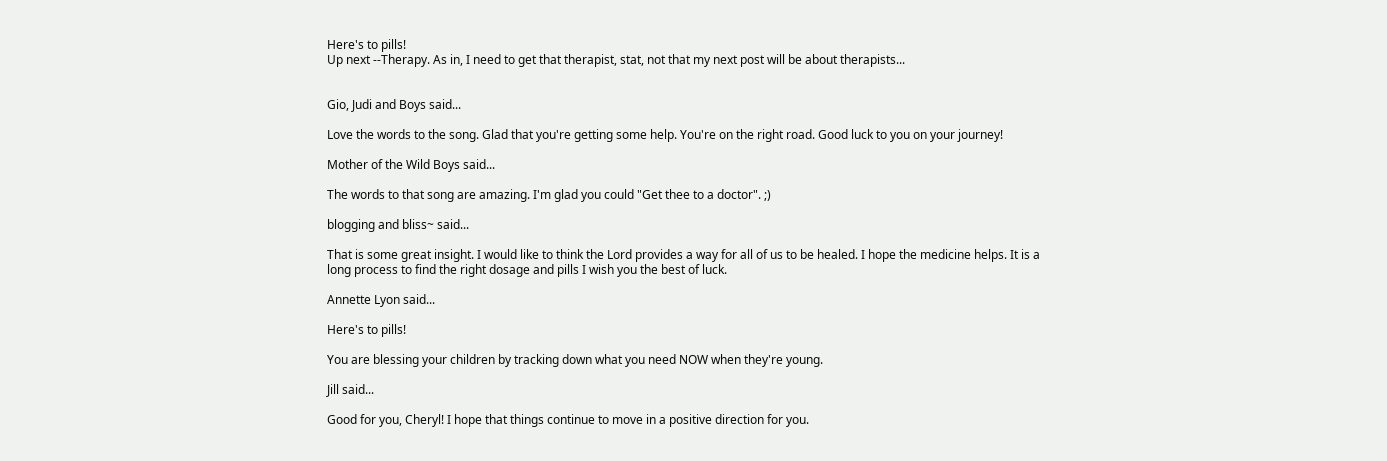Here's to pills!
Up next --Therapy. As in, I need to get that therapist, stat, not that my next post will be about therapists...


Gio, Judi and Boys said...

Love the words to the song. Glad that you're getting some help. You're on the right road. Good luck to you on your journey!

Mother of the Wild Boys said...

The words to that song are amazing. I'm glad you could "Get thee to a doctor". ;)

blogging and bliss~ said...

That is some great insight. I would like to think the Lord provides a way for all of us to be healed. I hope the medicine helps. It is a long process to find the right dosage and pills I wish you the best of luck.

Annette Lyon said...

Here's to pills!

You are blessing your children by tracking down what you need NOW when they're young.

Jill said...

Good for you, Cheryl! I hope that things continue to move in a positive direction for you.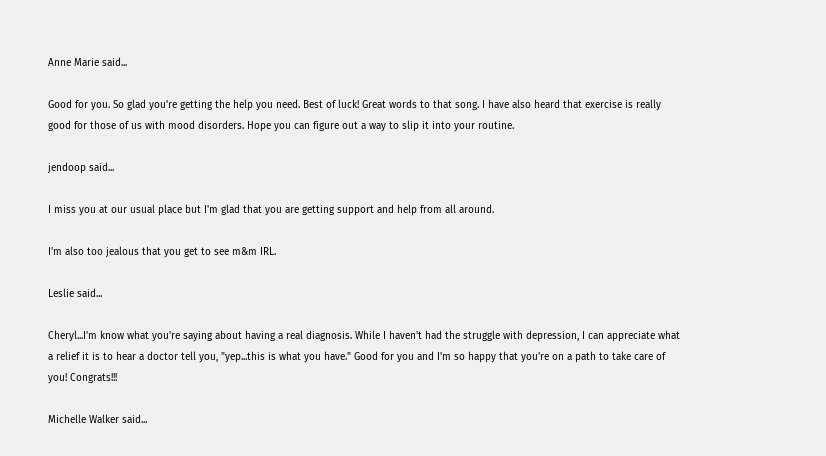Anne Marie said...

Good for you. So glad you're getting the help you need. Best of luck! Great words to that song. I have also heard that exercise is really good for those of us with mood disorders. Hope you can figure out a way to slip it into your routine.

jendoop said...

I miss you at our usual place but I'm glad that you are getting support and help from all around.

I'm also too jealous that you get to see m&m IRL.

Leslie said...

Cheryl...I'm know what you're saying about having a real diagnosis. While I haven't had the struggle with depression, I can appreciate what a relief it is to hear a doctor tell you, "yep...this is what you have." Good for you and I'm so happy that you're on a path to take care of you! Congrats!!!

Michelle Walker said...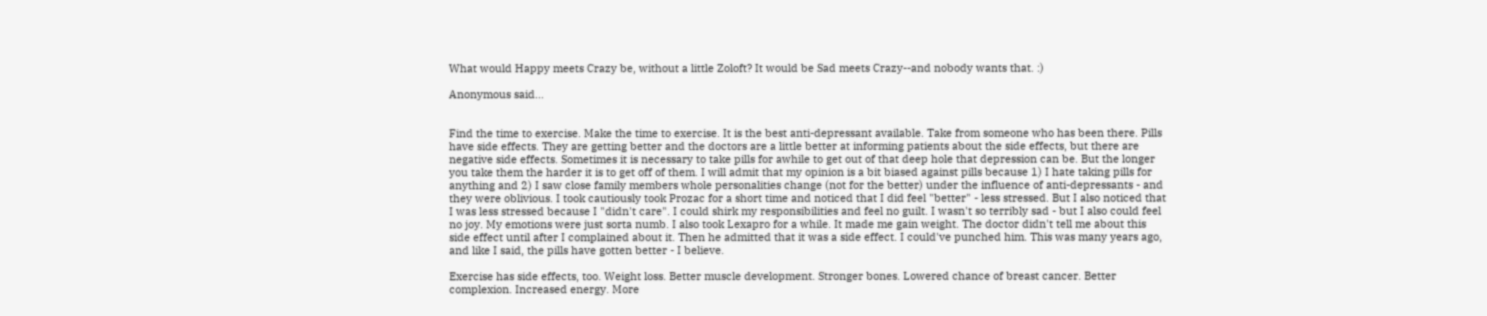What would Happy meets Crazy be, without a little Zoloft? It would be Sad meets Crazy--and nobody wants that. :)

Anonymous said...


Find the time to exercise. Make the time to exercise. It is the best anti-depressant available. Take from someone who has been there. Pills have side effects. They are getting better and the doctors are a little better at informing patients about the side effects, but there are negative side effects. Sometimes it is necessary to take pills for awhile to get out of that deep hole that depression can be. But the longer you take them the harder it is to get off of them. I will admit that my opinion is a bit biased against pills because 1) I hate taking pills for anything and 2) I saw close family members whole personalities change (not for the better) under the influence of anti-depressants - and they were oblivious. I took cautiously took Prozac for a short time and noticed that I did feel "better" - less stressed. But I also noticed that I was less stressed because I "didn't care". I could shirk my responsibilities and feel no guilt. I wasn't so terribly sad - but I also could feel no joy. My emotions were just sorta numb. I also took Lexapro for a while. It made me gain weight. The doctor didn't tell me about this side effect until after I complained about it. Then he admitted that it was a side effect. I could've punched him. This was many years ago, and like I said, the pills have gotten better - I believe.

Exercise has side effects, too. Weight loss. Better muscle development. Stronger bones. Lowered chance of breast cancer. Better complexion. Increased energy. More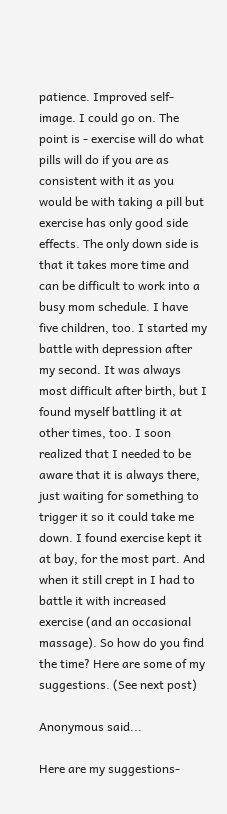patience. Improved self-image. I could go on. The point is - exercise will do what pills will do if you are as consistent with it as you would be with taking a pill but exercise has only good side effects. The only down side is that it takes more time and can be difficult to work into a busy mom schedule. I have five children, too. I started my battle with depression after my second. It was always most difficult after birth, but I found myself battling it at other times, too. I soon realized that I needed to be aware that it is always there, just waiting for something to trigger it so it could take me down. I found exercise kept it at bay, for the most part. And when it still crept in I had to battle it with increased exercise (and an occasional massage). So how do you find the time? Here are some of my suggestions. (See next post)

Anonymous said...

Here are my suggestions-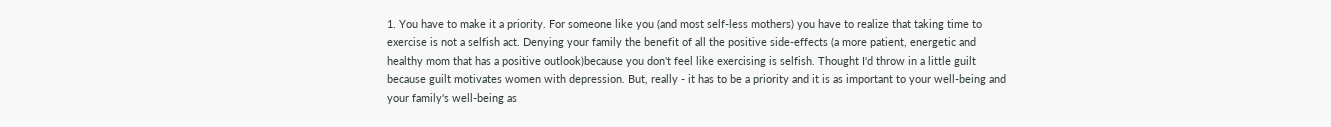1. You have to make it a priority. For someone like you (and most self-less mothers) you have to realize that taking time to exercise is not a selfish act. Denying your family the benefit of all the positive side-effects (a more patient, energetic and healthy mom that has a positive outlook)because you don't feel like exercising is selfish. Thought I'd throw in a little guilt because guilt motivates women with depression. But, really - it has to be a priority and it is as important to your well-being and your family's well-being as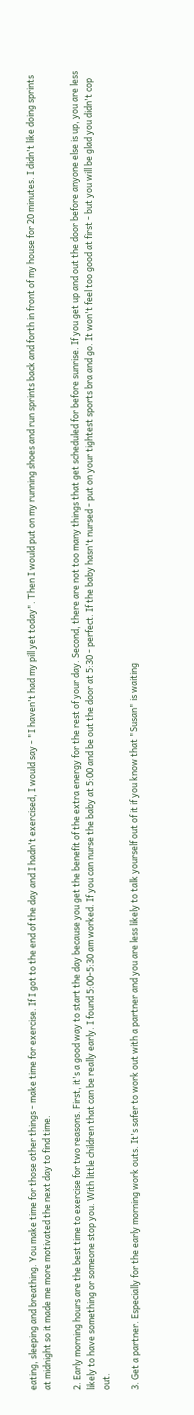eating, sleeping and breathing. You make time for those other things - make time for exercise. If I got to the end of the day and I hadn't exercised, I would say - "I haven't had my pill yet today". Then I would put on my running shoes and run sprints back and forth in front of my house for 20 minutes. I didn't like doing sprints at midnight so it made me more motivated the next day to find time.

2. Early morning hours are the best time to exercise for two reasons. First, it's a good way to start the day because you get the benefit of the extra energy for the rest of your day. Second, there are not too many things that get scheduled for before sunrise. If you get up and out the door before anyone else is up, you are less likely to have something or someone stop you. With little children that can be really early. I found 5:00-5:30 am worked. If you can nurse the baby at 5:00 and be out the door at 5:30 - perfect. If the baby hasn't nursed - put on your tightest sports bra and go. It won't feel too good at first - but you will be glad you didn't cop out.

3. Get a partner. Especially for the early morning work outs. It's safer to work out with a partner and you are less likely to talk yourself out of it if you know that "Susan" is waiting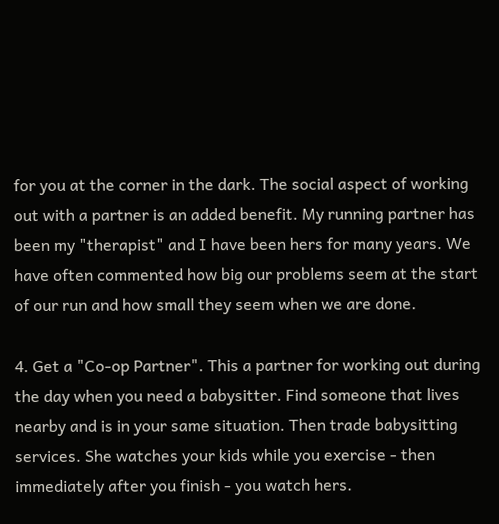for you at the corner in the dark. The social aspect of working out with a partner is an added benefit. My running partner has been my "therapist" and I have been hers for many years. We have often commented how big our problems seem at the start of our run and how small they seem when we are done.

4. Get a "Co-op Partner". This a partner for working out during the day when you need a babysitter. Find someone that lives nearby and is in your same situation. Then trade babysitting services. She watches your kids while you exercise - then immediately after you finish - you watch hers.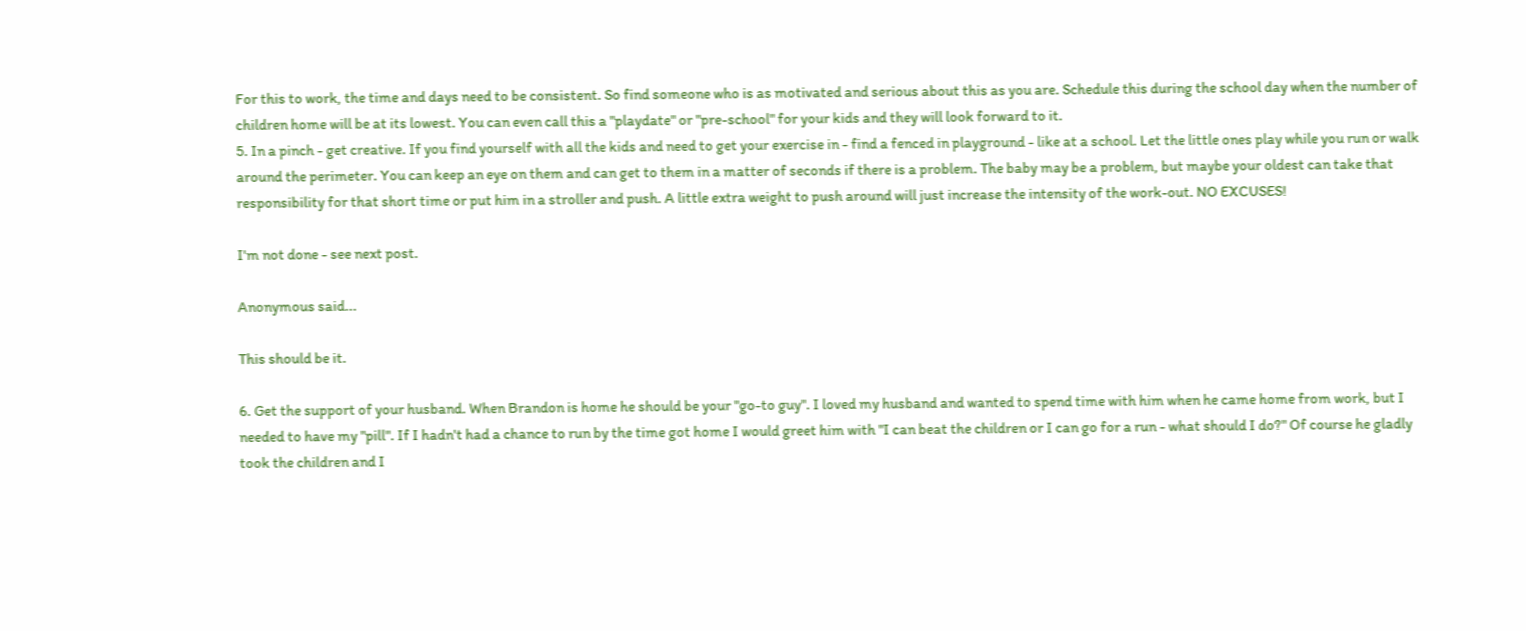For this to work, the time and days need to be consistent. So find someone who is as motivated and serious about this as you are. Schedule this during the school day when the number of children home will be at its lowest. You can even call this a "playdate" or "pre-school" for your kids and they will look forward to it.
5. In a pinch - get creative. If you find yourself with all the kids and need to get your exercise in - find a fenced in playground - like at a school. Let the little ones play while you run or walk around the perimeter. You can keep an eye on them and can get to them in a matter of seconds if there is a problem. The baby may be a problem, but maybe your oldest can take that responsibility for that short time or put him in a stroller and push. A little extra weight to push around will just increase the intensity of the work-out. NO EXCUSES!

I'm not done - see next post.

Anonymous said...

This should be it.

6. Get the support of your husband. When Brandon is home he should be your "go-to guy". I loved my husband and wanted to spend time with him when he came home from work, but I needed to have my "pill". If I hadn't had a chance to run by the time got home I would greet him with "I can beat the children or I can go for a run - what should I do?" Of course he gladly took the children and I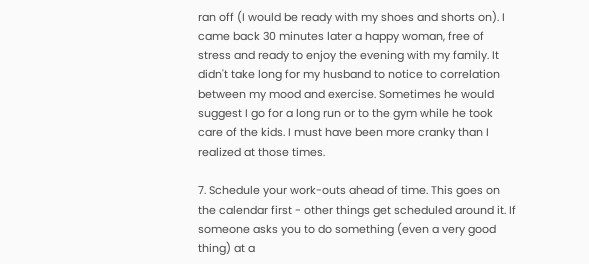ran off (I would be ready with my shoes and shorts on). I came back 30 minutes later a happy woman, free of stress and ready to enjoy the evening with my family. It didn't take long for my husband to notice to correlation between my mood and exercise. Sometimes he would suggest I go for a long run or to the gym while he took care of the kids. I must have been more cranky than I realized at those times.

7. Schedule your work-outs ahead of time. This goes on the calendar first - other things get scheduled around it. If someone asks you to do something (even a very good thing) at a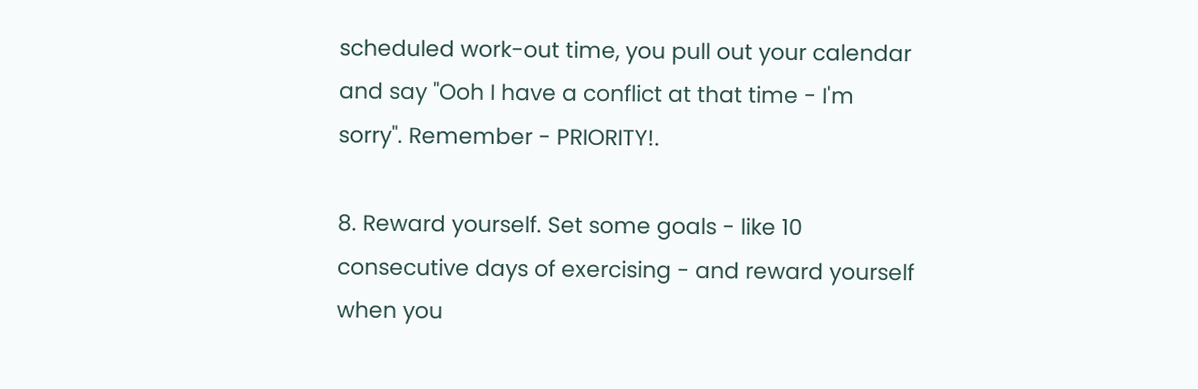scheduled work-out time, you pull out your calendar and say "Ooh I have a conflict at that time - I'm sorry". Remember - PRIORITY!.

8. Reward yourself. Set some goals - like 10 consecutive days of exercising - and reward yourself when you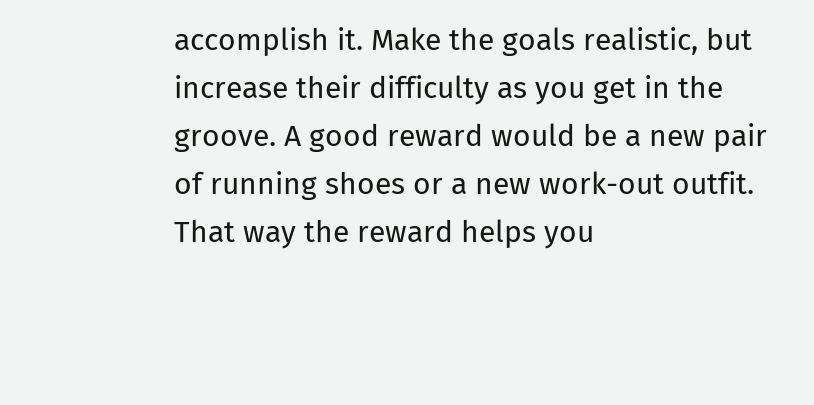accomplish it. Make the goals realistic, but increase their difficulty as you get in the groove. A good reward would be a new pair of running shoes or a new work-out outfit. That way the reward helps you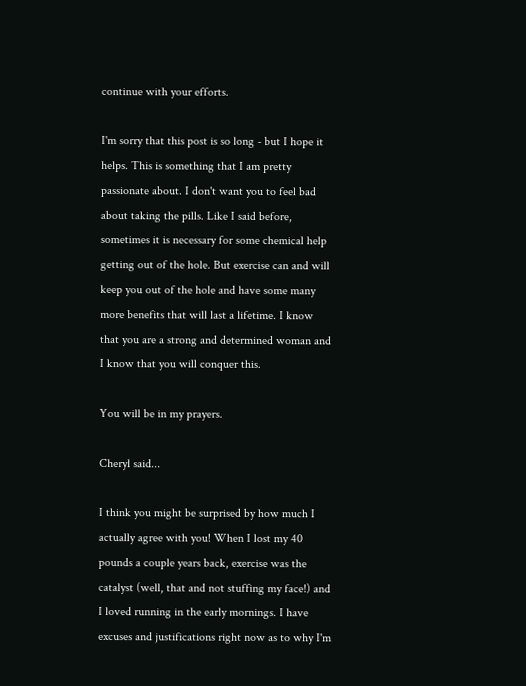continue with your efforts.

I'm sorry that this post is so long - but I hope it helps. This is something that I am pretty passionate about. I don't want you to feel bad about taking the pills. Like I said before, sometimes it is necessary for some chemical help getting out of the hole. But exercise can and will keep you out of the hole and have some many more benefits that will last a lifetime. I know that you are a strong and determined woman and I know that you will conquer this.

You will be in my prayers.

Cheryl said...

I think you might be surprised by how much I actually agree with you! When I lost my 40 pounds a couple years back, exercise was the catalyst (well, that and not stuffing my face!) and I loved running in the early mornings. I have excuses and justifications right now as to why I'm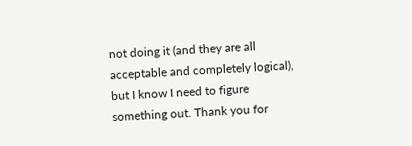not doing it (and they are all acceptable and completely logical), but I know I need to figure something out. Thank you for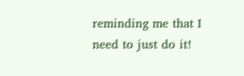reminding me that I need to just do it!